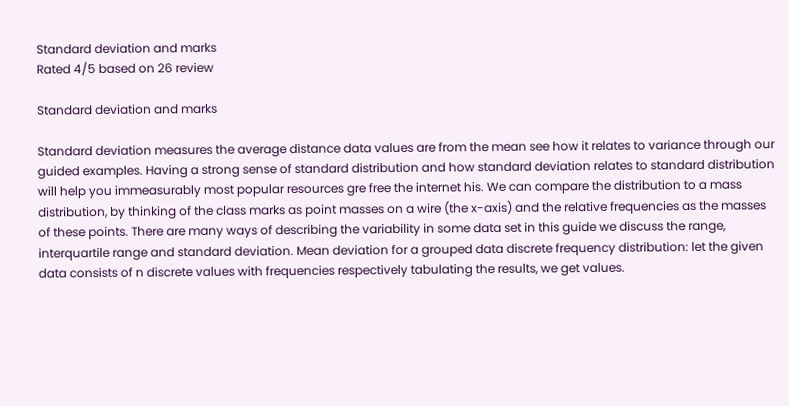Standard deviation and marks
Rated 4/5 based on 26 review

Standard deviation and marks

Standard deviation measures the average distance data values are from the mean see how it relates to variance through our guided examples. Having a strong sense of standard distribution and how standard deviation relates to standard distribution will help you immeasurably most popular resources gre free the internet his. We can compare the distribution to a mass distribution, by thinking of the class marks as point masses on a wire (the x-axis) and the relative frequencies as the masses of these points. There are many ways of describing the variability in some data set in this guide we discuss the range, interquartile range and standard deviation. Mean deviation for a grouped data discrete frequency distribution: let the given data consists of n discrete values with frequencies respectively tabulating the results, we get values.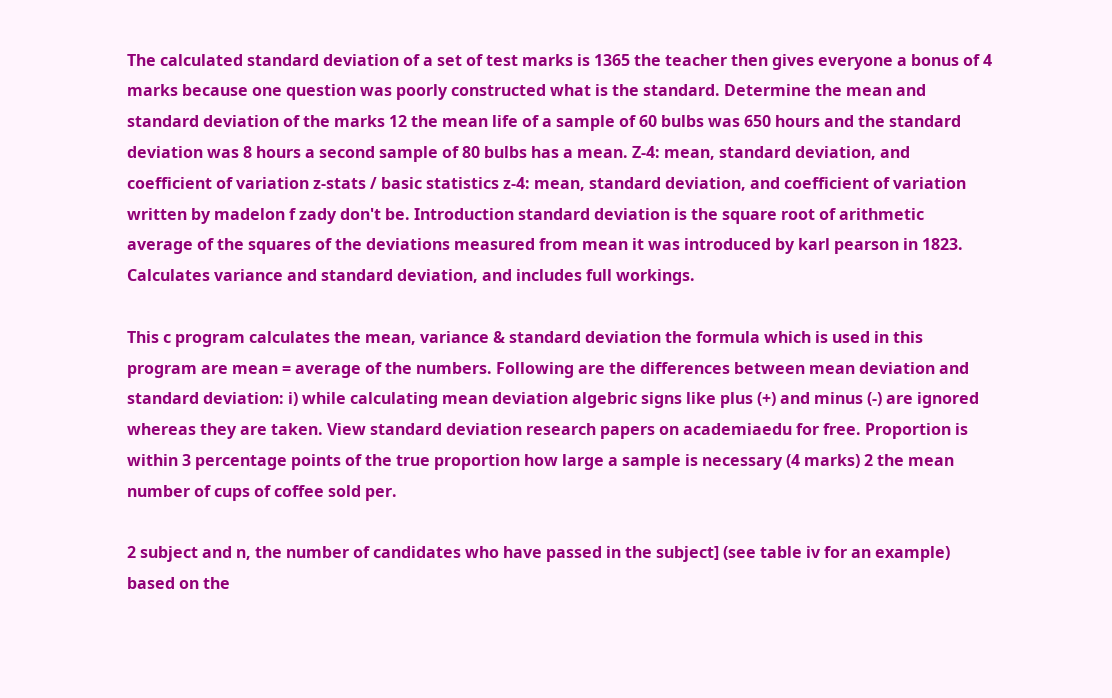The calculated standard deviation of a set of test marks is 1365 the teacher then gives everyone a bonus of 4 marks because one question was poorly constructed what is the standard. Determine the mean and standard deviation of the marks 12 the mean life of a sample of 60 bulbs was 650 hours and the standard deviation was 8 hours a second sample of 80 bulbs has a mean. Z-4: mean, standard deviation, and coefficient of variation z-stats / basic statistics z-4: mean, standard deviation, and coefficient of variation written by madelon f zady don't be. Introduction standard deviation is the square root of arithmetic average of the squares of the deviations measured from mean it was introduced by karl pearson in 1823. Calculates variance and standard deviation, and includes full workings.

This c program calculates the mean, variance & standard deviation the formula which is used in this program are mean = average of the numbers. Following are the differences between mean deviation and standard deviation: i) while calculating mean deviation algebric signs like plus (+) and minus (-) are ignored whereas they are taken. View standard deviation research papers on academiaedu for free. Proportion is within 3 percentage points of the true proportion how large a sample is necessary (4 marks) 2 the mean number of cups of coffee sold per.

2 subject and n, the number of candidates who have passed in the subject] (see table iv for an example) based on the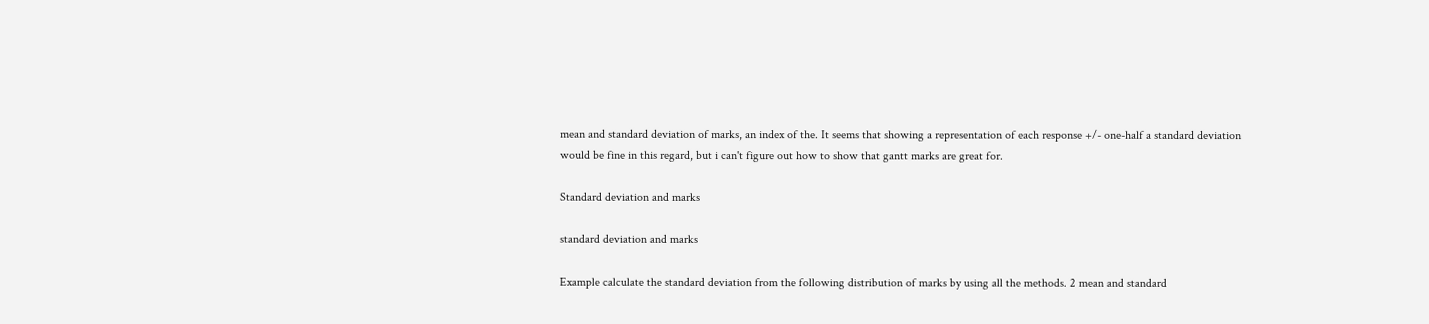mean and standard deviation of marks, an index of the. It seems that showing a representation of each response +/- one-half a standard deviation would be fine in this regard, but i can't figure out how to show that gantt marks are great for.

Standard deviation and marks

standard deviation and marks

Example calculate the standard deviation from the following distribution of marks by using all the methods. 2 mean and standard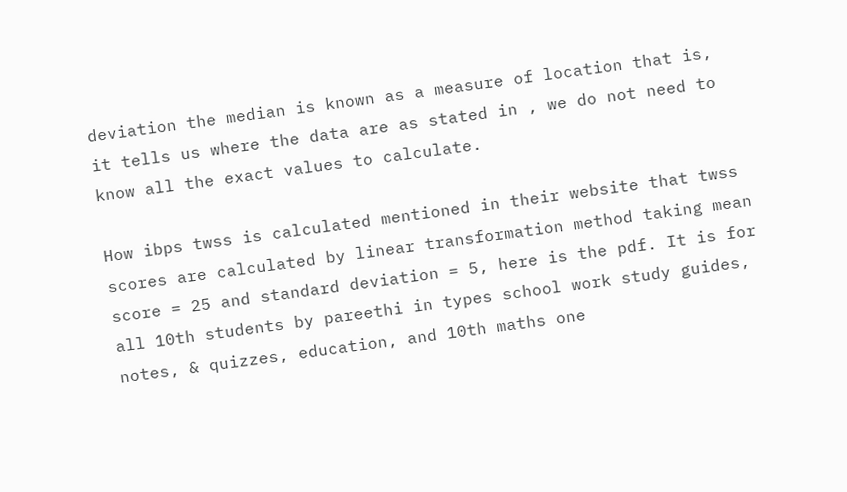deviation the median is known as a measure of location that is, it tells us where the data are as stated in , we do not need to know all the exact values to calculate.

How ibps twss is calculated mentioned in their website that twss scores are calculated by linear transformation method taking mean score = 25 and standard deviation = 5, here is the pdf. It is for all 10th students by pareethi in types school work study guides, notes, & quizzes, education, and 10th maths one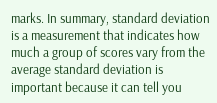marks. In summary, standard deviation is a measurement that indicates how much a group of scores vary from the average standard deviation is important because it can tell you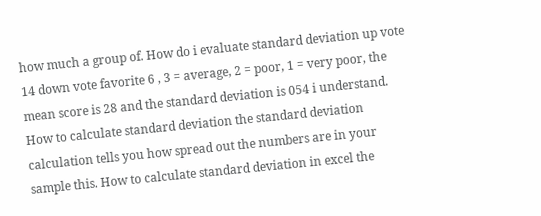how much a group of. How do i evaluate standard deviation up vote 14 down vote favorite 6 , 3 = average, 2 = poor, 1 = very poor, the mean score is 28 and the standard deviation is 054 i understand. How to calculate standard deviation the standard deviation calculation tells you how spread out the numbers are in your sample this. How to calculate standard deviation in excel the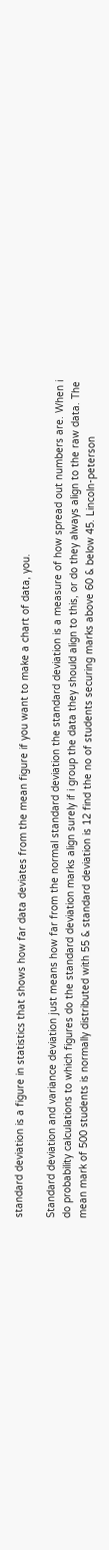standard deviation is a figure in statistics that shows how far data deviates from the mean figure if you want to make a chart of data, you.

Standard deviation and variance deviation just means how far from the normal standard deviation the standard deviation is a measure of how spread out numbers are. When i do probability calculations to which figures do the standard deviation marks align surely if i group the data they should align to this, or do they always align to the raw data. The mean mark of 500 students is normally distributed with 55 & standard deviation is 12 find the no of students securing marks above 60 & below 45. Lincoln-peterson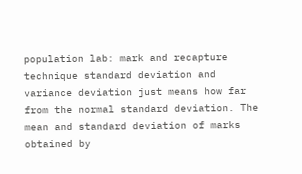population lab: mark and recapture technique standard deviation and variance deviation just means how far from the normal standard deviation. The mean and standard deviation of marks obtained by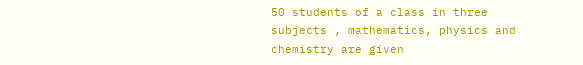50 students of a class in three subjects , mathematics, physics and chemistry are given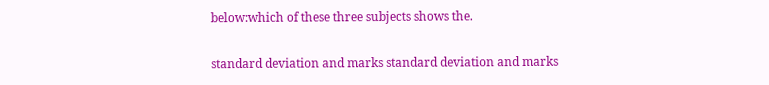below:which of these three subjects shows the.

standard deviation and marks standard deviation and marks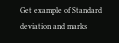Get example of Standard deviation and marks